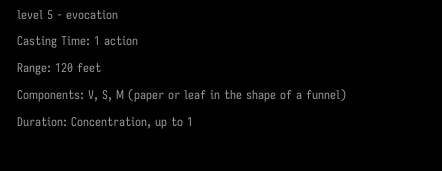level 5 - evocation
Casting Time: 1 action
Range: 120 feet
Components: V, S, M (paper or leaf in the shape of a funnel)
Duration: Concentration, up to 1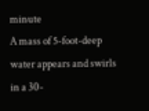minute
A mass of 5-foot-deep water appears and swirls in a 30-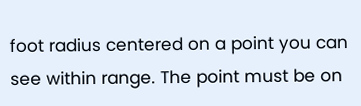foot radius centered on a point you can see within range. The point must be on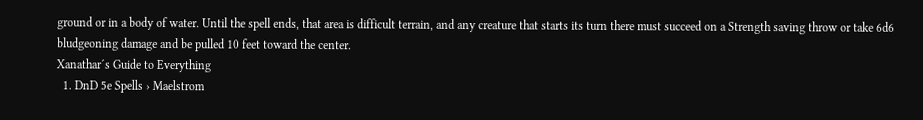ground or in a body of water. Until the spell ends, that area is difficult terrain, and any creature that starts its turn there must succeed on a Strength saving throw or take 6d6 bludgeoning damage and be pulled 10 feet toward the center.
Xanathar´s Guide to Everything
  1. DnD 5e Spells › Maelstrom